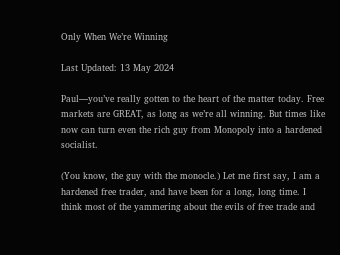Only When We’re Winning

Last Updated: 13 May 2024

Paul—you’ve really gotten to the heart of the matter today. Free markets are GREAT, as long as we’re all winning. But times like now can turn even the rich guy from Monopoly into a hardened socialist.

(You know, the guy with the monocle.) Let me first say, I am a hardened free trader, and have been for a long, long time. I think most of the yammering about the evils of free trade and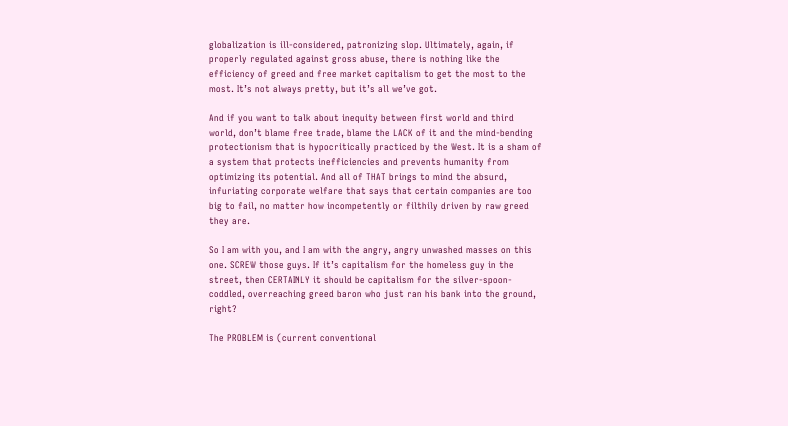globalization is ill-considered, patronizing slop. Ultimately, again, if properly regulated against gross abuse, there is nothing like the efficiency of greed and free market capitalism to get the most to the most. It’s not always pretty, but it’s all we’ve got.

And if you want to talk about inequity between first world and third world, don’t blame free trade, blame the LACK of it and the mind-bending protectionism that is hypocritically practiced by the West. It is a sham of a system that protects inefficiencies and prevents humanity from optimizing its potential. And all of THAT brings to mind the absurd, infuriating corporate welfare that says that certain companies are too big to fail, no matter how incompetently or filthily driven by raw greed they are.

So I am with you, and I am with the angry, angry unwashed masses on this one. SCREW those guys. If it’s capitalism for the homeless guy in the street, then CERTAINLY it should be capitalism for the silver-spoon-coddled, overreaching greed baron who just ran his bank into the ground, right?

The PROBLEM is (current conventional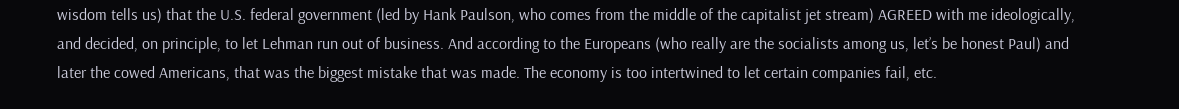wisdom tells us) that the U.S. federal government (led by Hank Paulson, who comes from the middle of the capitalist jet stream) AGREED with me ideologically, and decided, on principle, to let Lehman run out of business. And according to the Europeans (who really are the socialists among us, let’s be honest Paul) and later the cowed Americans, that was the biggest mistake that was made. The economy is too intertwined to let certain companies fail, etc.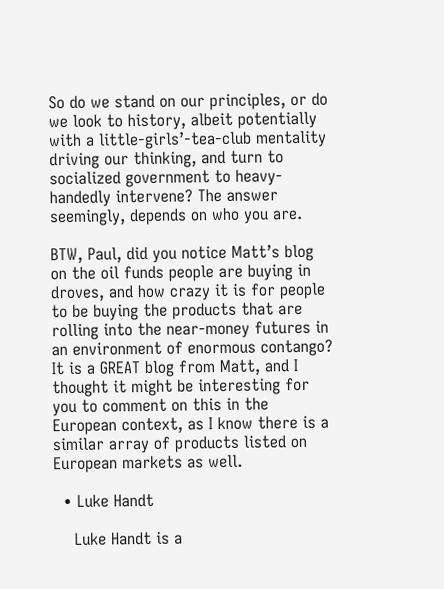So do we stand on our principles, or do we look to history, albeit potentially with a little-girls’-tea-club mentality driving our thinking, and turn to socialized government to heavy-handedly intervene? The answer seemingly, depends on who you are.

BTW, Paul, did you notice Matt’s blog on the oil funds people are buying in droves, and how crazy it is for people to be buying the products that are rolling into the near-money futures in an environment of enormous contango? It is a GREAT blog from Matt, and I thought it might be interesting for you to comment on this in the European context, as I know there is a similar array of products listed on European markets as well.

  • Luke Handt

    Luke Handt is a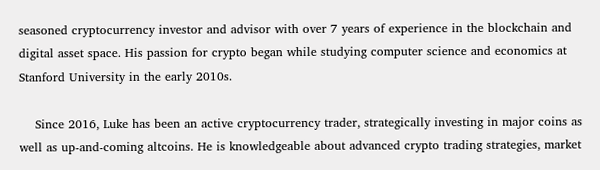seasoned cryptocurrency investor and advisor with over 7 years of experience in the blockchain and digital asset space. His passion for crypto began while studying computer science and economics at Stanford University in the early 2010s.

    Since 2016, Luke has been an active cryptocurrency trader, strategically investing in major coins as well as up-and-coming altcoins. He is knowledgeable about advanced crypto trading strategies, market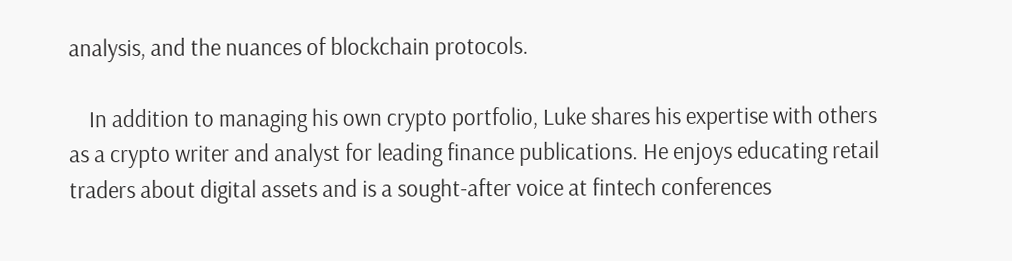analysis, and the nuances of blockchain protocols.

    In addition to managing his own crypto portfolio, Luke shares his expertise with others as a crypto writer and analyst for leading finance publications. He enjoys educating retail traders about digital assets and is a sought-after voice at fintech conferences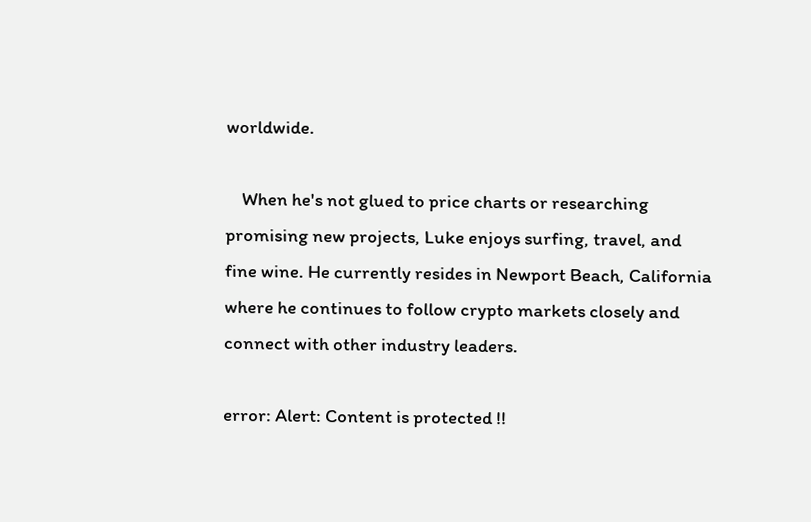worldwide.

    When he's not glued to price charts or researching promising new projects, Luke enjoys surfing, travel, and fine wine. He currently resides in Newport Beach, California where he continues to follow crypto markets closely and connect with other industry leaders.

error: Alert: Content is protected !!